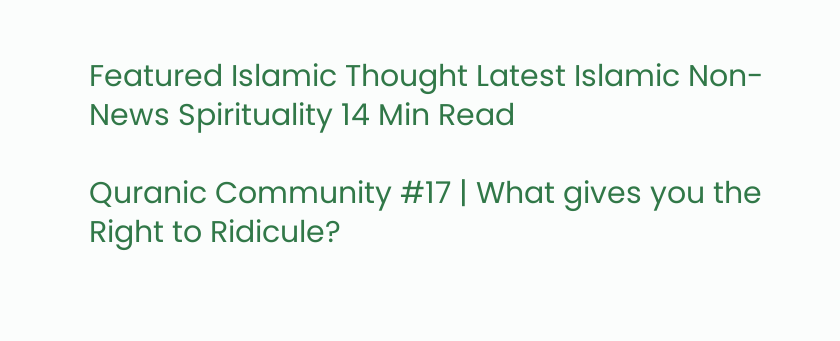Featured Islamic Thought Latest Islamic Non-News Spirituality 14 Min Read

Quranic Community #17 | What gives you the Right to Ridicule?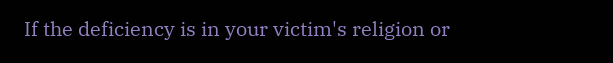If the deficiency is in your victim's religion or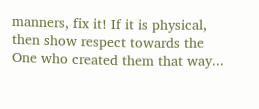manners, fix it! If it is physical, then show respect towards the One who created them that way...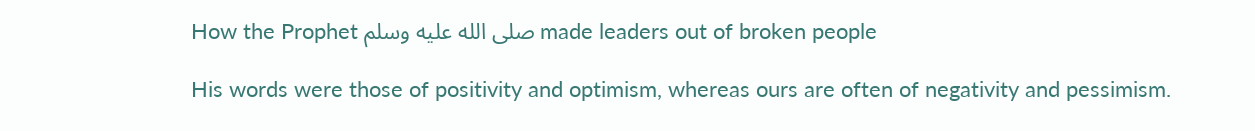How the Prophet صلى الله عليه وسلم made leaders out of broken people

His words were those of positivity and optimism, whereas ours are often of negativity and pessimism.